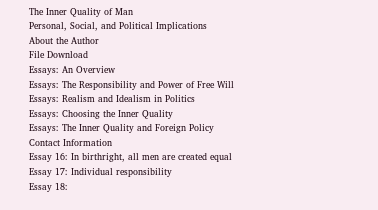The Inner Quality of Man
Personal, Social, and Political Implications
About the Author
File Download
Essays: An Overview
Essays: The Responsibility and Power of Free Will
Essays: Realism and Idealism in Politics
Essays: Choosing the Inner Quality
Essays: The Inner Quality and Foreign Policy
Contact Information
Essay 16: In birthright, all men are created equal
Essay 17: Individual responsibility
Essay 18: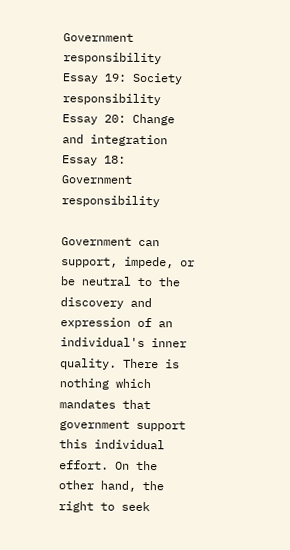Government responsibility
Essay 19: Society responsibility
Essay 20: Change and integration
Essay 18: Government responsibility

Government can support, impede, or be neutral to the discovery and expression of an individual's inner quality. There is nothing which mandates that government support this individual effort. On the other hand, the right to seek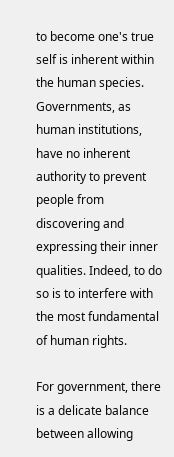to become one's true self is inherent within the human species. Governments, as human institutions, have no inherent authority to prevent people from discovering and expressing their inner qualities. Indeed, to do so is to interfere with the most fundamental of human rights.

For government, there is a delicate balance between allowing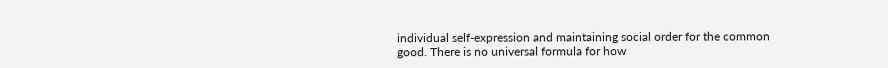individual self-expression and maintaining social order for the common good. There is no universal formula for how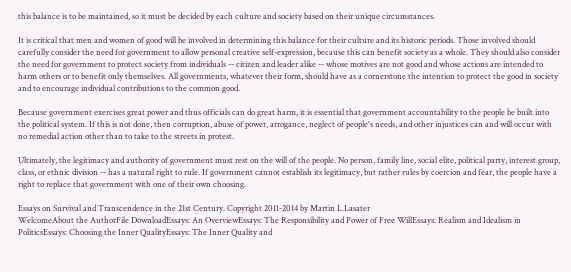this balance is to be maintained, so it must be decided by each culture and society based on their unique circumstances.

It is critical that men and women of good will be involved in determining this balance for their culture and its historic periods. Those involved should carefully consider the need for government to allow personal creative self-expression, because this can benefit society as a whole. They should also consider the need for government to protect society from individuals -- citizen and leader alike -- whose motives are not good and whose actions are intended to harm others or to benefit only themselves. All governments, whatever their form, should have as a cornerstone the intention to protect the good in society and to encourage individual contributions to the common good.

Because government exercises great power and thus officials can do great harm, it is essential that government accountability to the people be built into the political system. If this is not done, then corruption, abuse of power, arrogance, neglect of people's needs, and other injustices can and will occur with no remedial action other than to take to the streets in protest.

Ultimately, the legitimacy and authority of government must rest on the will of the people. No person, family line, social elite, political party, interest group, class, or ethnic division -- has a natural right to rule. If government cannot establish its legitimacy, but rather rules by coercion and fear, the people have a right to replace that government with one of their own choosing.

Essays on Survival and Transcendence in the 21st Century. Copyright 2011-2014 by Martin L.Lasater
WelcomeAbout the AuthorFile DownloadEssays: An OverviewEssays: The Responsibility and Power of Free WillEssays: Realism and Idealism in PoliticsEssays: Choosing the Inner QualityEssays: The Inner Quality and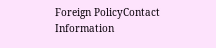Foreign PolicyContact Information